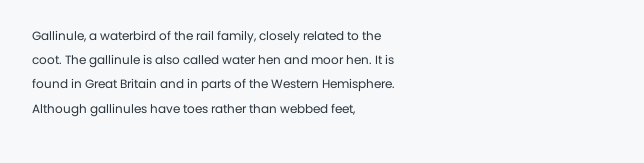Gallinule, a waterbird of the rail family, closely related to the coot. The gallinule is also called water hen and moor hen. It is found in Great Britain and in parts of the Western Hemisphere. Although gallinules have toes rather than webbed feet,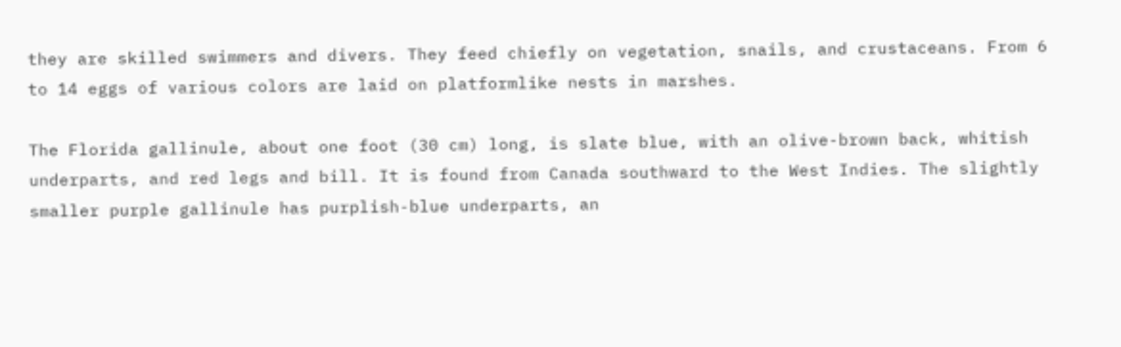they are skilled swimmers and divers. They feed chiefly on vegetation, snails, and crustaceans. From 6 to 14 eggs of various colors are laid on platformlike nests in marshes.

The Florida gallinule, about one foot (30 cm) long, is slate blue, with an olive-brown back, whitish underparts, and red legs and bill. It is found from Canada southward to the West Indies. The slightly smaller purple gallinule has purplish-blue underparts, an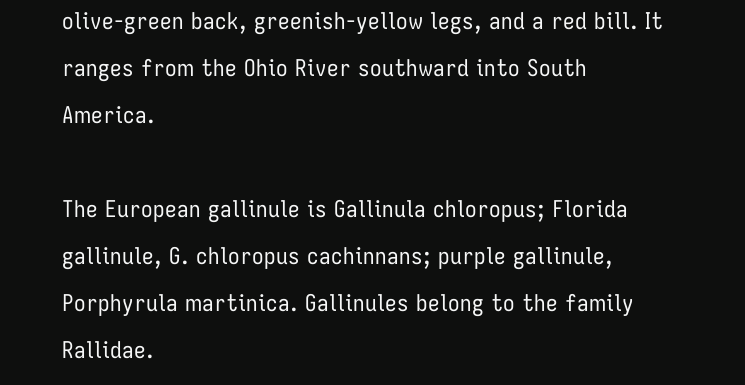olive-green back, greenish-yellow legs, and a red bill. It ranges from the Ohio River southward into South America.

The European gallinule is Gallinula chloropus; Florida gallinule, G. chloropus cachinnans; purple gallinule, Porphyrula martinica. Gallinules belong to the family Rallidae.